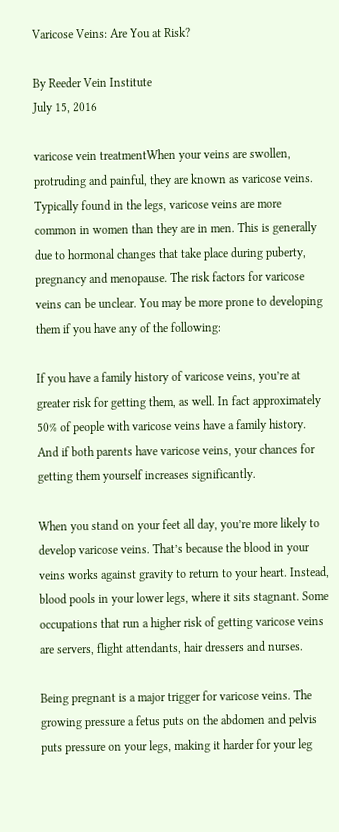Varicose Veins: Are You at Risk?

By Reeder Vein Institute
July 15, 2016

varicose vein treatmentWhen your veins are swollen, protruding and painful, they are known as varicose veins. Typically found in the legs, varicose veins are more common in women than they are in men. This is generally due to hormonal changes that take place during puberty, pregnancy and menopause. The risk factors for varicose veins can be unclear. You may be more prone to developing them if you have any of the following:

If you have a family history of varicose veins, you’re at greater risk for getting them, as well. In fact approximately 50% of people with varicose veins have a family history. And if both parents have varicose veins, your chances for getting them yourself increases significantly.

When you stand on your feet all day, you’re more likely to develop varicose veins. That’s because the blood in your veins works against gravity to return to your heart. Instead, blood pools in your lower legs, where it sits stagnant. Some occupations that run a higher risk of getting varicose veins are servers, flight attendants, hair dressers and nurses.

Being pregnant is a major trigger for varicose veins. The growing pressure a fetus puts on the abdomen and pelvis puts pressure on your legs, making it harder for your leg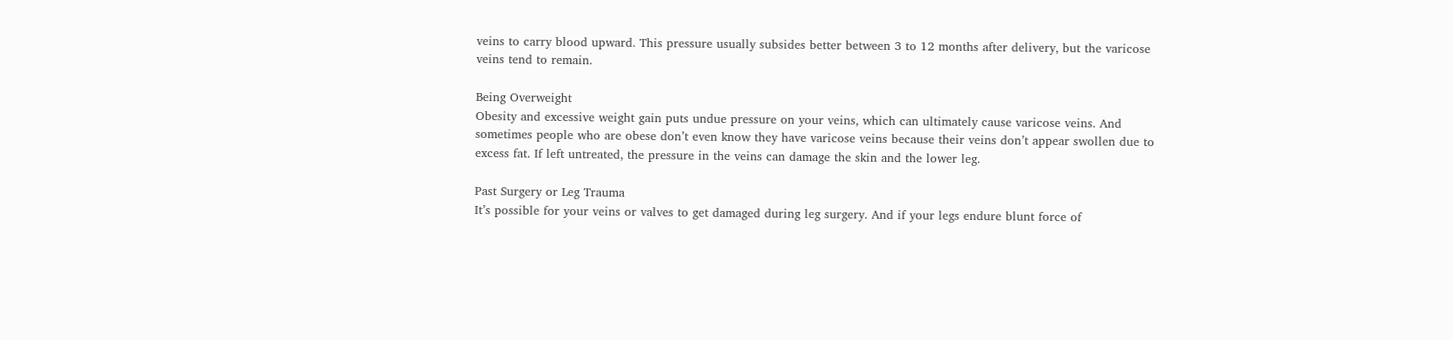veins to carry blood upward. This pressure usually subsides better between 3 to 12 months after delivery, but the varicose veins tend to remain.

Being Overweight
Obesity and excessive weight gain puts undue pressure on your veins, which can ultimately cause varicose veins. And sometimes people who are obese don’t even know they have varicose veins because their veins don’t appear swollen due to excess fat. If left untreated, the pressure in the veins can damage the skin and the lower leg.

Past Surgery or Leg Trauma
It’s possible for your veins or valves to get damaged during leg surgery. And if your legs endure blunt force of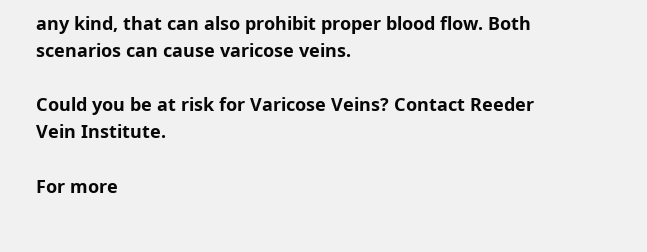any kind, that can also prohibit proper blood flow. Both scenarios can cause varicose veins.

Could you be at risk for Varicose Veins? Contact Reeder Vein Institute.

For more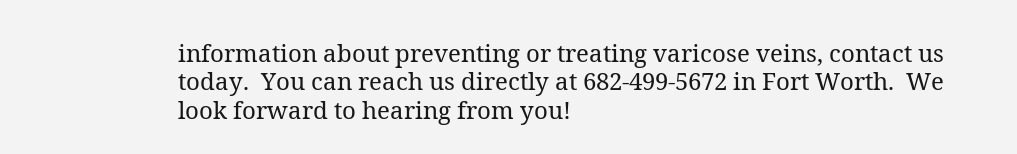information about preventing or treating varicose veins, contact us today.  You can reach us directly at 682-499-5672 in Fort Worth.  We look forward to hearing from you!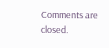Comments are closed.